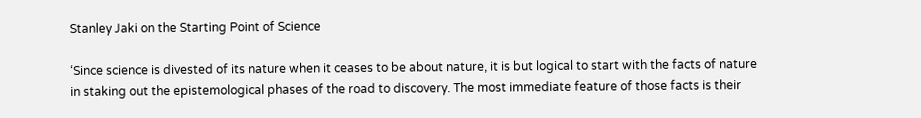Stanley Jaki on the Starting Point of Science

‘Since science is divested of its nature when it ceases to be about nature, it is but logical to start with the facts of nature in staking out the epistemological phases of the road to discovery. The most immediate feature of those facts is their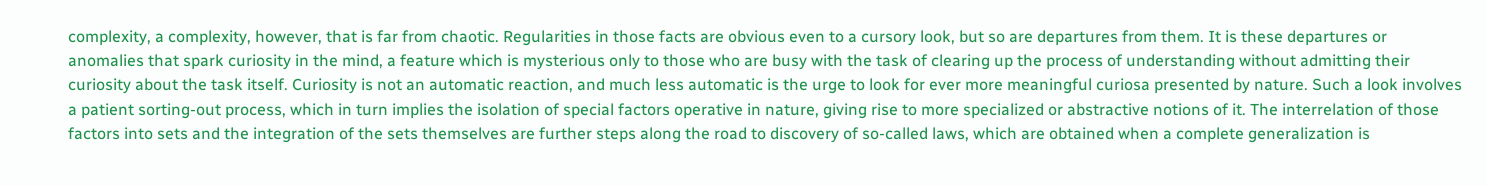complexity, a complexity, however, that is far from chaotic. Regularities in those facts are obvious even to a cursory look, but so are departures from them. It is these departures or anomalies that spark curiosity in the mind, a feature which is mysterious only to those who are busy with the task of clearing up the process of understanding without admitting their curiosity about the task itself. Curiosity is not an automatic reaction, and much less automatic is the urge to look for ever more meaningful curiosa presented by nature. Such a look involves a patient sorting-out process, which in turn implies the isolation of special factors operative in nature, giving rise to more specialized or abstractive notions of it. The interrelation of those factors into sets and the integration of the sets themselves are further steps along the road to discovery of so-called laws, which are obtained when a complete generalization is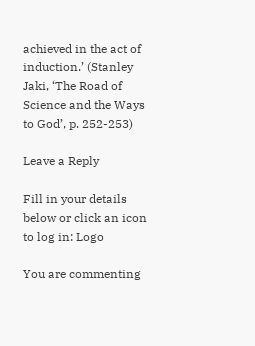achieved in the act of induction.’ (Stanley Jaki, ‘The Road of Science and the Ways to God’, p. 252-253)

Leave a Reply

Fill in your details below or click an icon to log in: Logo

You are commenting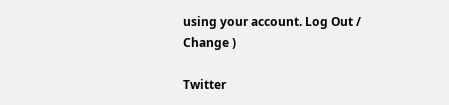using your account. Log Out /  Change )

Twitter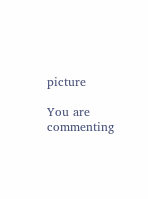picture

You are commenting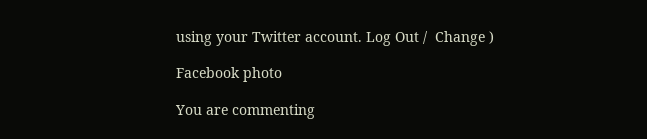using your Twitter account. Log Out /  Change )

Facebook photo

You are commenting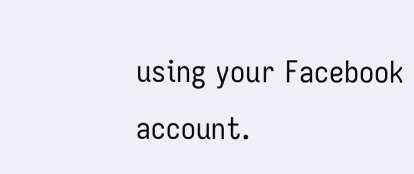using your Facebook account.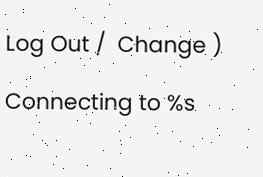Log Out /  Change )

Connecting to %s